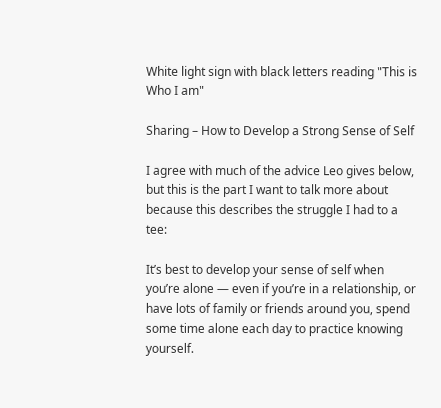White light sign with black letters reading "This is Who I am"

Sharing – How to Develop a Strong Sense of Self

I agree with much of the advice Leo gives below, but this is the part I want to talk more about because this describes the struggle I had to a tee:

It’s best to develop your sense of self when you’re alone — even if you’re in a relationship, or have lots of family or friends around you, spend some time alone each day to practice knowing yourself.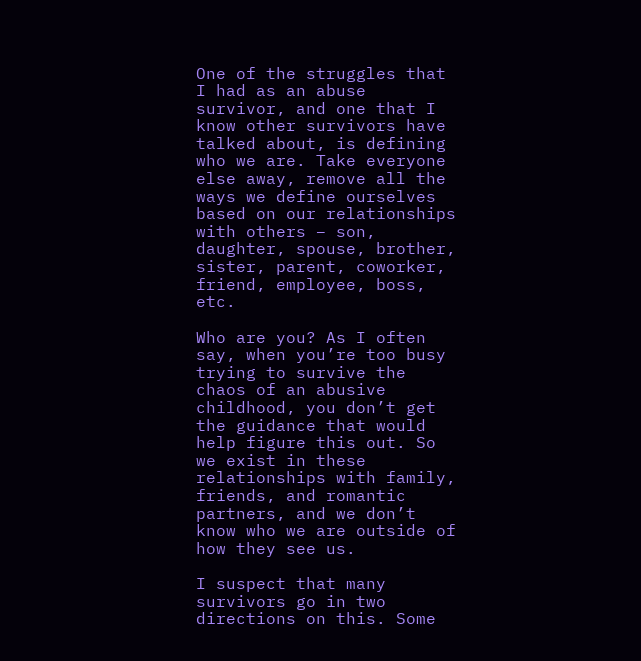One of the struggles that I had as an abuse survivor, and one that I know other survivors have talked about, is defining who we are. Take everyone else away, remove all the ways we define ourselves based on our relationships with others – son, daughter, spouse, brother, sister, parent, coworker, friend, employee, boss, etc.

Who are you? As I often say, when you’re too busy trying to survive the chaos of an abusive childhood, you don’t get the guidance that would help figure this out. So we exist in these relationships with family, friends, and romantic partners, and we don’t know who we are outside of how they see us.

I suspect that many survivors go in two directions on this. Some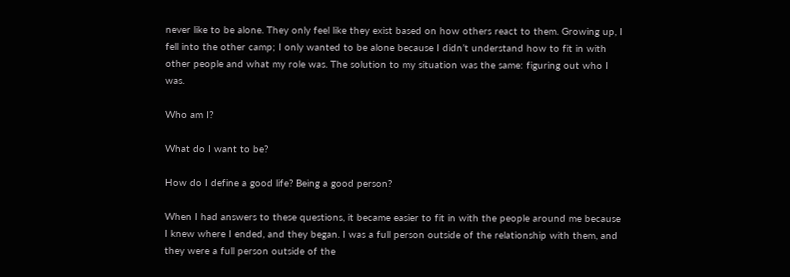never like to be alone. They only feel like they exist based on how others react to them. Growing up, I fell into the other camp; I only wanted to be alone because I didn’t understand how to fit in with other people and what my role was. The solution to my situation was the same: figuring out who I was.

Who am I?

What do I want to be?

How do I define a good life? Being a good person?

When I had answers to these questions, it became easier to fit in with the people around me because I knew where I ended, and they began. I was a full person outside of the relationship with them, and they were a full person outside of the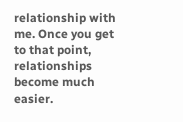relationship with me. Once you get to that point, relationships become much easier.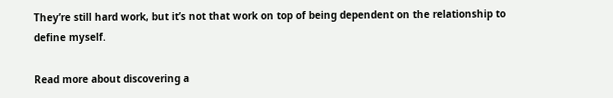They’re still hard work, but it’s not that work on top of being dependent on the relationship to define myself.

Read more about discovering a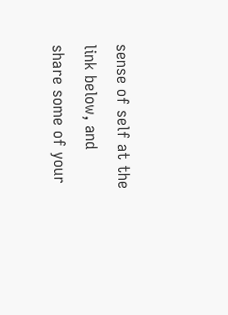sense of self at the link below, and share some of your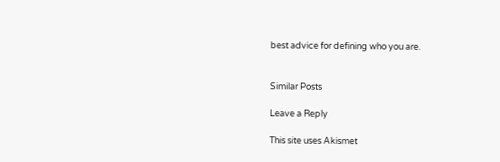best advice for defining who you are.


Similar Posts

Leave a Reply

This site uses Akismet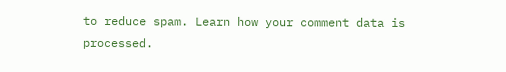to reduce spam. Learn how your comment data is processed.